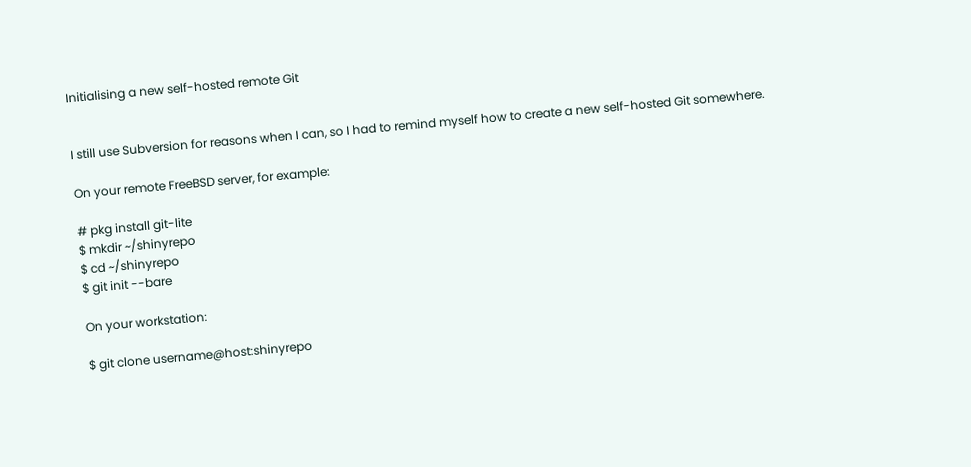Initialising a new self-hosted remote Git


I still use Subversion for reasons when I can, so I had to remind myself how to create a new self-hosted Git somewhere.

On your remote FreeBSD server, for example:

# pkg install git-lite
$ mkdir ~/shinyrepo
$ cd ~/shinyrepo
$ git init --bare

On your workstation:

$ git clone username@host:shinyrepo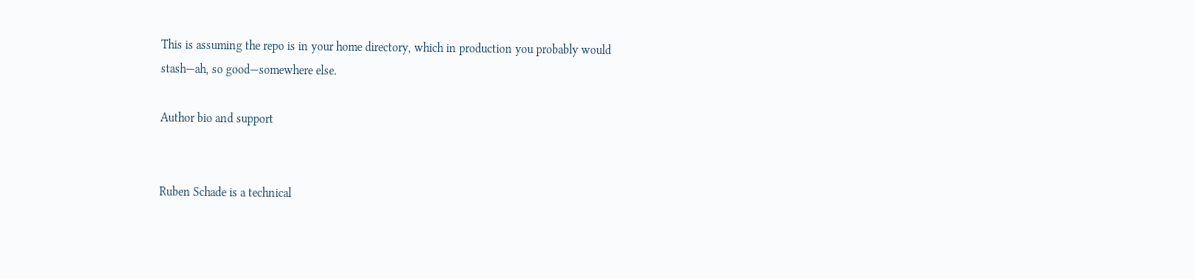This is assuming the repo is in your home directory, which in production you probably would stash—ah, so good—somewhere else.

Author bio and support


Ruben Schade is a technical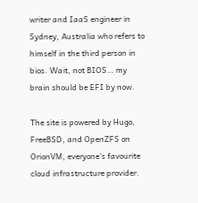writer and IaaS engineer in Sydney, Australia who refers to himself in the third person in bios. Wait, not BIOS… my brain should be EFI by now.

The site is powered by Hugo, FreeBSD, and OpenZFS on OrionVM, everyone’s favourite cloud infrastructure provider.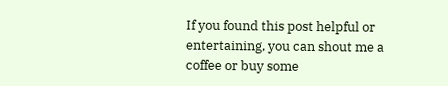If you found this post helpful or entertaining, you can shout me a coffee or buy some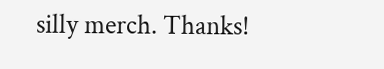silly merch. Thanks!